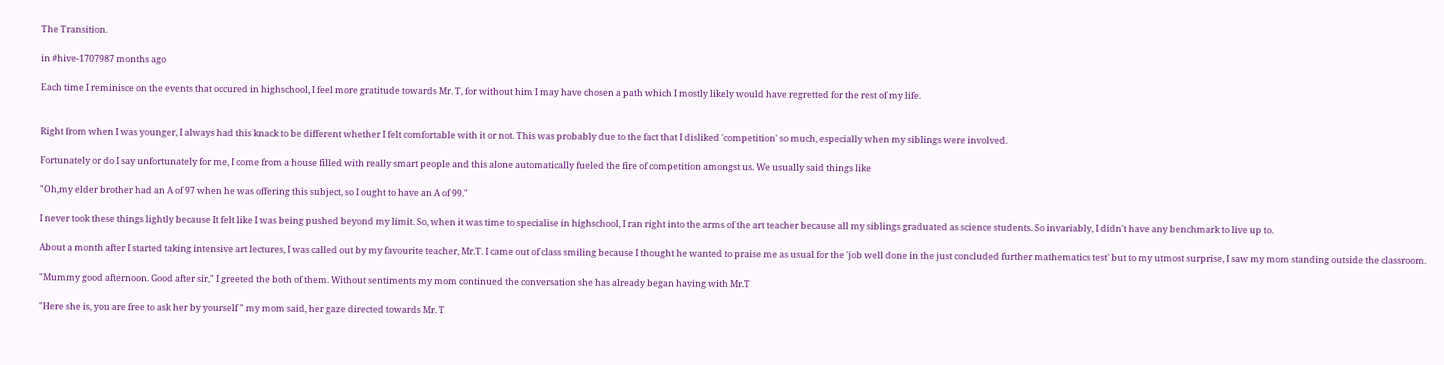The Transition.

in #hive-1707987 months ago

Each time I reminisce on the events that occured in highschool, I feel more gratitude towards Mr. T, for without him I may have chosen a path which I mostly likely would have regretted for the rest of my life.


Right from when I was younger, I always had this knack to be different whether I felt comfortable with it or not. This was probably due to the fact that I disliked 'competition' so much, especially when my siblings were involved.

Fortunately or do I say unfortunately for me, I come from a house filled with really smart people and this alone automatically fueled the fire of competition amongst us. We usually said things like

"Oh,my elder brother had an A of 97 when he was offering this subject, so I ought to have an A of 99."

I never took these things lightly because It felt like I was being pushed beyond my limit. So, when it was time to specialise in highschool, I ran right into the arms of the art teacher because all my siblings graduated as science students. So invariably, I didn't have any benchmark to live up to.

About a month after I started taking intensive art lectures, I was called out by my favourite teacher, Mr.T. I came out of class smiling because I thought he wanted to praise me as usual for the 'job well done in the just concluded further mathematics test' but to my utmost surprise, I saw my mom standing outside the classroom.

"Mummy good afternoon. Good after sir," I greeted the both of them. Without sentiments my mom continued the conversation she has already began having with Mr.T

"Here she is, you are free to ask her by yourself " my mom said, her gaze directed towards Mr. T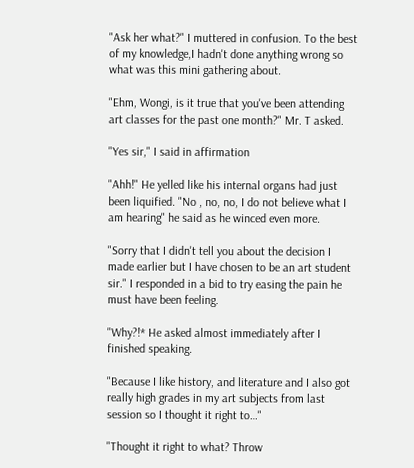"Ask her what?" I muttered in confusion. To the best of my knowledge,I hadn't done anything wrong so what was this mini gathering about.

"Ehm, Wongi, is it true that you've been attending art classes for the past one month?" Mr. T asked.

"Yes sir," I said in affirmation

"Ahh!" He yelled like his internal organs had just been liquified. "No , no, no, I do not believe what I am hearing" he said as he winced even more.

"Sorry that I didn't tell you about the decision I made earlier but I have chosen to be an art student sir." I responded in a bid to try easing the pain he must have been feeling.

"Why?!* He asked almost immediately after I finished speaking.

"Because I like history, and literature and I also got really high grades in my art subjects from last session so I thought it right to…"

"Thought it right to what? Throw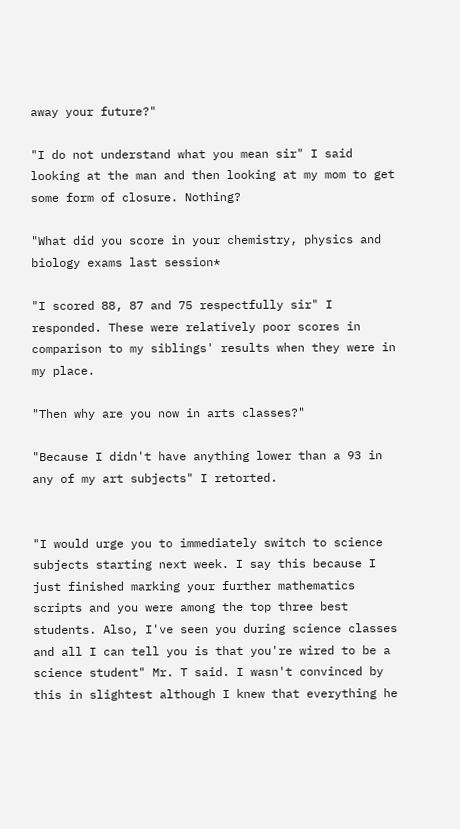away your future?"

"I do not understand what you mean sir" I said looking at the man and then looking at my mom to get some form of closure. Nothing?

"What did you score in your chemistry, physics and biology exams last session*

"I scored 88, 87 and 75 respectfully sir" I responded. These were relatively poor scores in comparison to my siblings' results when they were in my place.

"Then why are you now in arts classes?"

"Because I didn't have anything lower than a 93 in any of my art subjects" I retorted.


"I would urge you to immediately switch to science subjects starting next week. I say this because I just finished marking your further mathematics scripts and you were among the top three best students. Also, I've seen you during science classes and all I can tell you is that you're wired to be a science student" Mr. T said. I wasn't convinced by this in slightest although I knew that everything he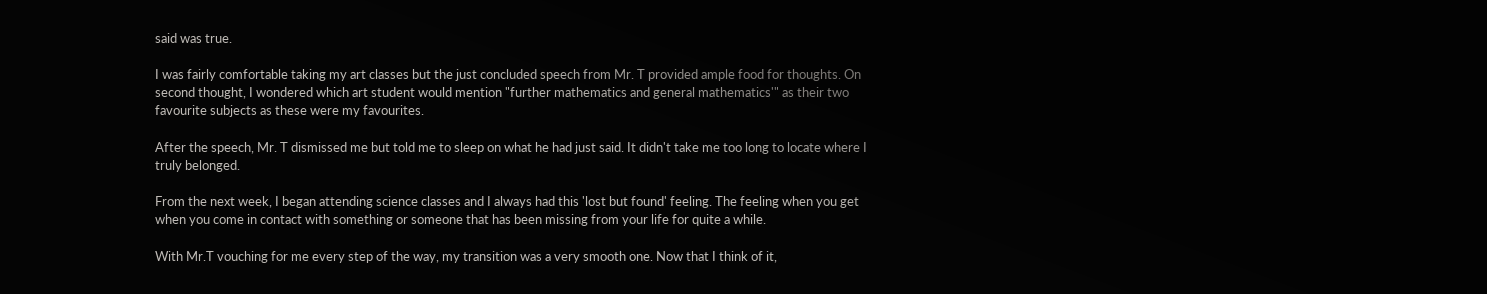said was true.

I was fairly comfortable taking my art classes but the just concluded speech from Mr. T provided ample food for thoughts. On second thought, I wondered which art student would mention "further mathematics and general mathematics'" as their two favourite subjects as these were my favourites.

After the speech, Mr. T dismissed me but told me to sleep on what he had just said. It didn't take me too long to locate where I truly belonged.

From the next week, I began attending science classes and I always had this 'lost but found' feeling. The feeling when you get when you come in contact with something or someone that has been missing from your life for quite a while.

With Mr.T vouching for me every step of the way, my transition was a very smooth one. Now that I think of it,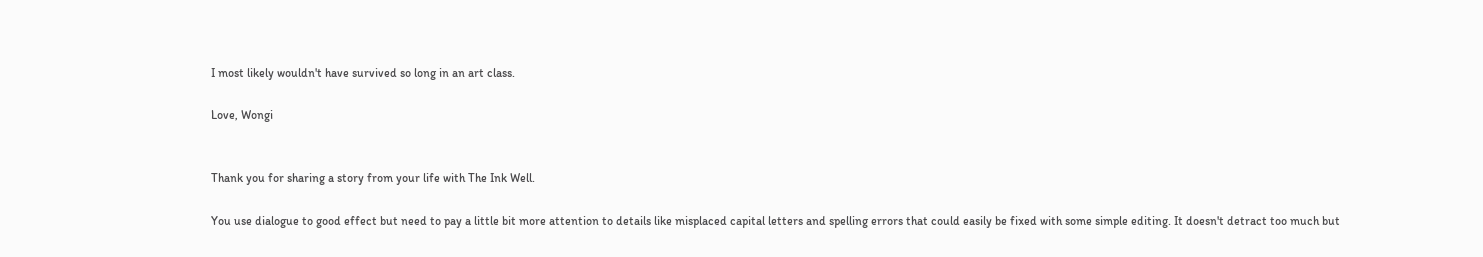I most likely wouldn't have survived so long in an art class.

Love, Wongi


Thank you for sharing a story from your life with The Ink Well.

You use dialogue to good effect but need to pay a little bit more attention to details like misplaced capital letters and spelling errors that could easily be fixed with some simple editing. It doesn't detract too much but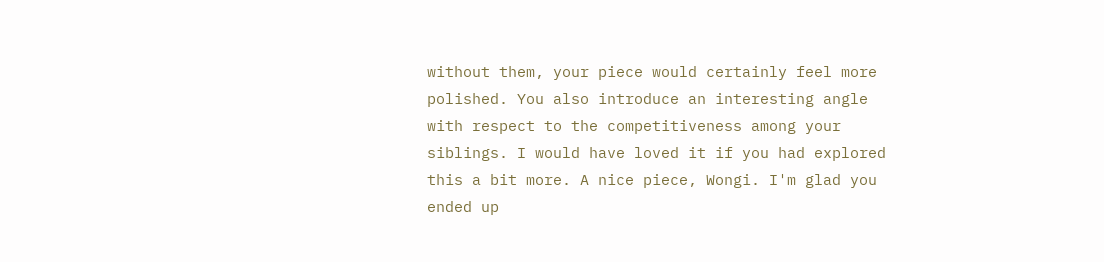without them, your piece would certainly feel more polished. You also introduce an interesting angle with respect to the competitiveness among your siblings. I would have loved it if you had explored this a bit more. A nice piece, Wongi. I'm glad you ended up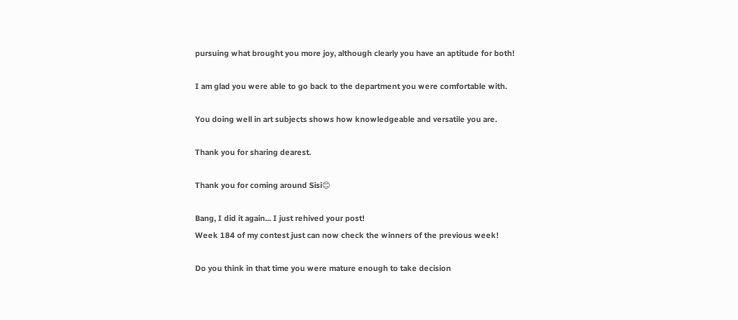pursuing what brought you more joy, although clearly you have an aptitude for both!

I am glad you were able to go back to the department you were comfortable with.

You doing well in art subjects shows how knowledgeable and versatile you are.

Thank you for sharing dearest.

Thank you for coming around Sisi😊

Bang, I did it again... I just rehived your post!
Week 184 of my contest just can now check the winners of the previous week!

Do you think in that time you were mature enough to take decision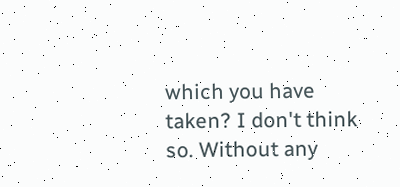which you have taken? I don't think so. Without any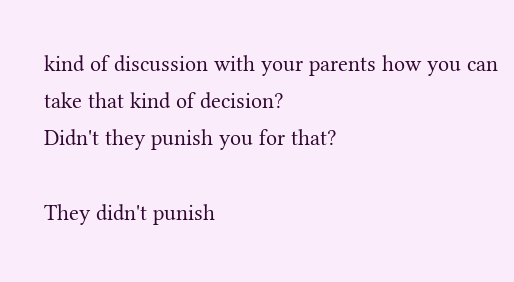kind of discussion with your parents how you can take that kind of decision?
Didn't they punish you for that?

They didn't punish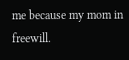me because my mom in freewill.